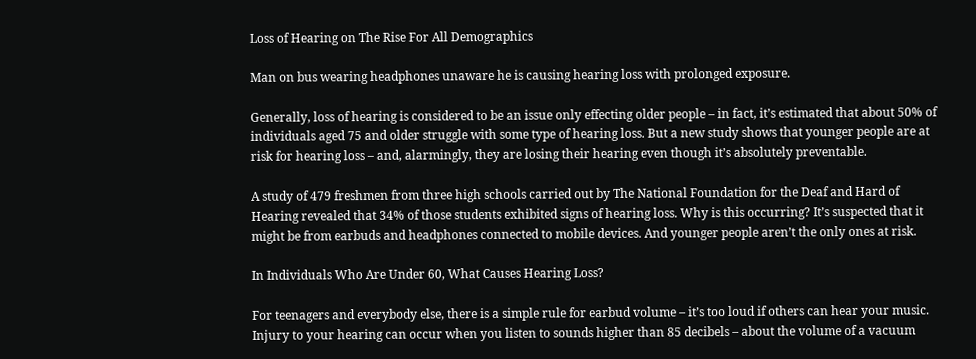Loss of Hearing on The Rise For All Demographics

Man on bus wearing headphones unaware he is causing hearing loss with prolonged exposure.

Generally, loss of hearing is considered to be an issue only effecting older people – in fact, it’s estimated that about 50% of individuals aged 75 and older struggle with some type of hearing loss. But a new study shows that younger people are at risk for hearing loss – and, alarmingly, they are losing their hearing even though it’s absolutely preventable.

A study of 479 freshmen from three high schools carried out by The National Foundation for the Deaf and Hard of Hearing revealed that 34% of those students exhibited signs of hearing loss. Why is this occurring? It’s suspected that it might be from earbuds and headphones connected to mobile devices. And younger people aren’t the only ones at risk.

In Individuals Who Are Under 60, What Causes Hearing Loss?

For teenagers and everybody else, there is a simple rule for earbud volume – it’s too loud if others can hear your music. Injury to your hearing can occur when you listen to sounds higher than 85 decibels – about the volume of a vacuum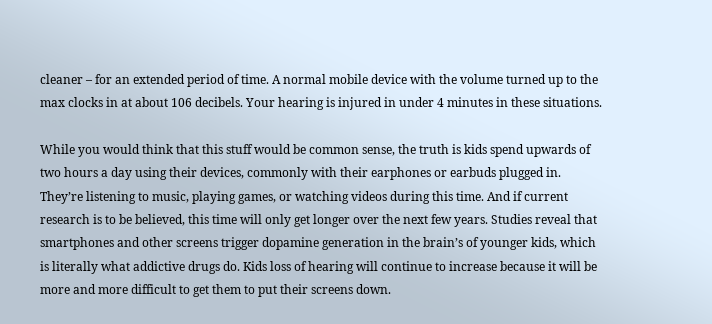cleaner – for an extended period of time. A normal mobile device with the volume turned up to the max clocks in at about 106 decibels. Your hearing is injured in under 4 minutes in these situations.

While you would think that this stuff would be common sense, the truth is kids spend upwards of two hours a day using their devices, commonly with their earphones or earbuds plugged in. They’re listening to music, playing games, or watching videos during this time. And if current research is to be believed, this time will only get longer over the next few years. Studies reveal that smartphones and other screens trigger dopamine generation in the brain’s of younger kids, which is literally what addictive drugs do. Kids loss of hearing will continue to increase because it will be more and more difficult to get them to put their screens down.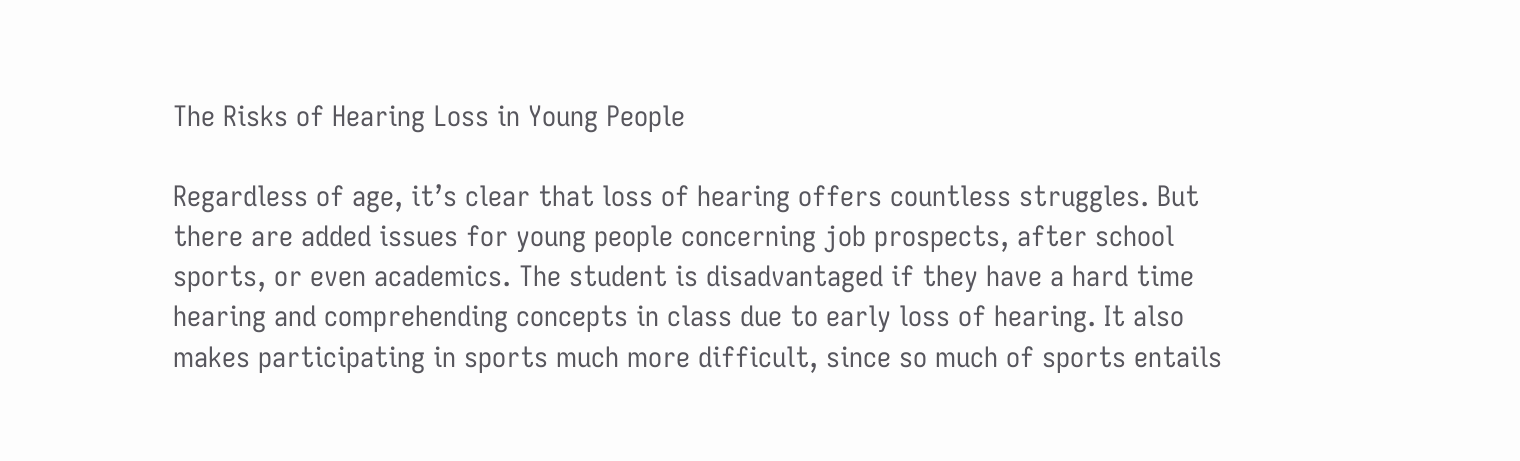The Risks of Hearing Loss in Young People

Regardless of age, it’s clear that loss of hearing offers countless struggles. But there are added issues for young people concerning job prospects, after school sports, or even academics. The student is disadvantaged if they have a hard time hearing and comprehending concepts in class due to early loss of hearing. It also makes participating in sports much more difficult, since so much of sports entails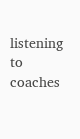listening to coaches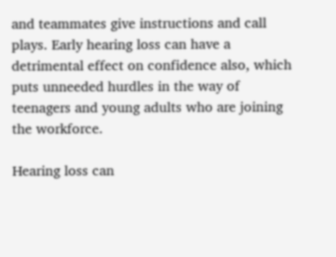and teammates give instructions and call plays. Early hearing loss can have a detrimental effect on confidence also, which puts unneeded hurdles in the way of teenagers and young adults who are joining the workforce.

Hearing loss can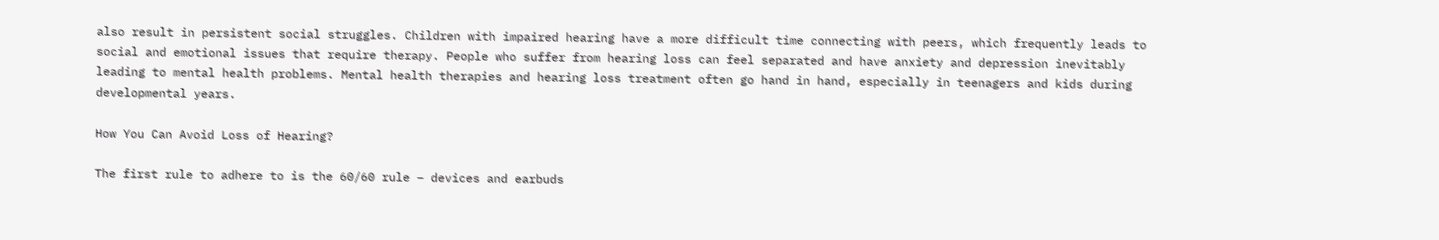also result in persistent social struggles. Children with impaired hearing have a more difficult time connecting with peers, which frequently leads to social and emotional issues that require therapy. People who suffer from hearing loss can feel separated and have anxiety and depression inevitably leading to mental health problems. Mental health therapies and hearing loss treatment often go hand in hand, especially in teenagers and kids during developmental years.

How You Can Avoid Loss of Hearing?

The first rule to adhere to is the 60/60 rule – devices and earbuds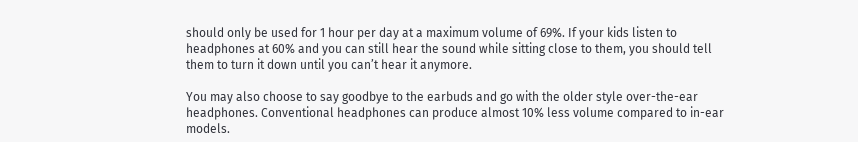should only be used for 1 hour per day at a maximum volume of 69%. If your kids listen to headphones at 60% and you can still hear the sound while sitting close to them, you should tell them to turn it down until you can’t hear it anymore.

You may also choose to say goodbye to the earbuds and go with the older style over-the-ear headphones. Conventional headphones can produce almost 10% less volume compared to in-ear models.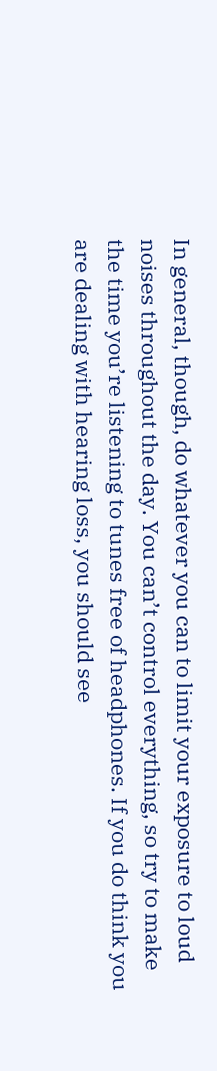In general, though, do whatever you can to limit your exposure to loud noises throughout the day. You can’t control everything, so try to make the time you’re listening to tunes free of headphones. If you do think you are dealing with hearing loss, you should see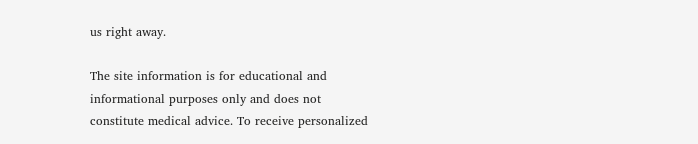us right away.

The site information is for educational and informational purposes only and does not constitute medical advice. To receive personalized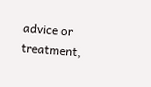advice or treatment,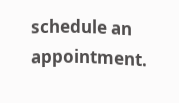schedule an appointment.